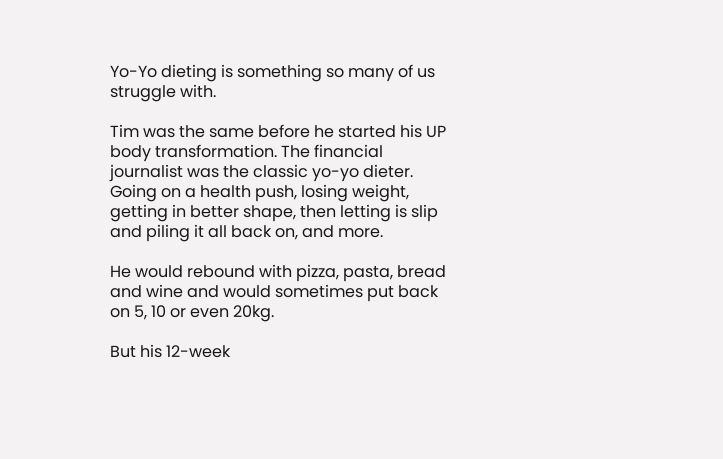Yo-Yo dieting is something so many of us struggle with.

Tim was the same before he started his UP body transformation. The financial journalist was the classic yo-yo dieter. Going on a health push, losing weight, getting in better shape, then letting is slip and piling it all back on, and more.

He would rebound with pizza, pasta, bread and wine and would sometimes put back on 5, 10 or even 20kg.

But his 12-week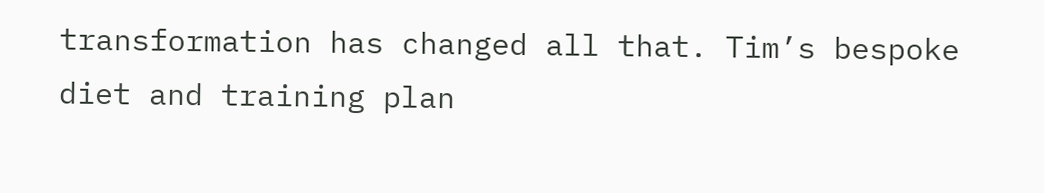transformation has changed all that. Tim’s bespoke diet and training plan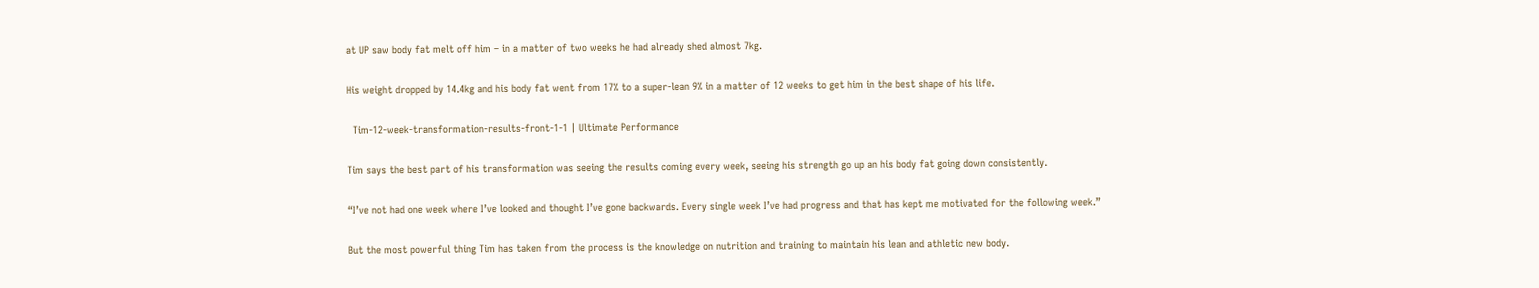at UP saw body fat melt off him – in a matter of two weeks he had already shed almost 7kg.

His weight dropped by 14.4kg and his body fat went from 17% to a super-lean 9% in a matter of 12 weeks to get him in the best shape of his life.

  Tim-12-week-transformation-results-front-1-1 | Ultimate Performance

Tim says the best part of his transformation was seeing the results coming every week, seeing his strength go up an his body fat going down consistently.

“I’ve not had one week where I’ve looked and thought I’ve gone backwards. Every single week I’ve had progress and that has kept me motivated for the following week.”

But the most powerful thing Tim has taken from the process is the knowledge on nutrition and training to maintain his lean and athletic new body.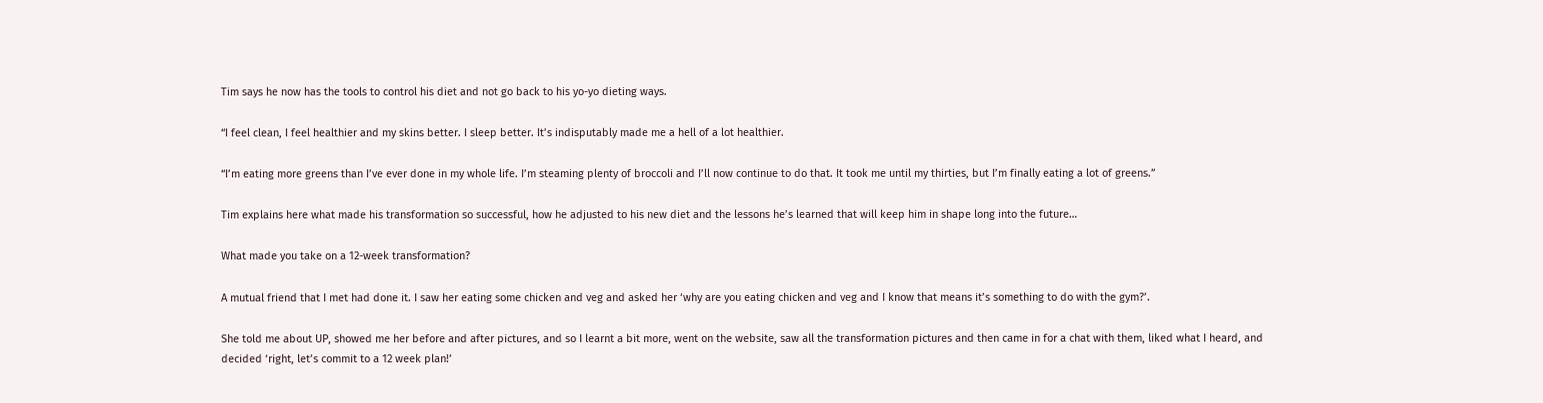Tim says he now has the tools to control his diet and not go back to his yo-yo dieting ways.

“I feel clean, I feel healthier and my skins better. I sleep better. It’s indisputably made me a hell of a lot healthier.

“I’m eating more greens than I’ve ever done in my whole life. I’m steaming plenty of broccoli and I’ll now continue to do that. It took me until my thirties, but I’m finally eating a lot of greens.”

Tim explains here what made his transformation so successful, how he adjusted to his new diet and the lessons he’s learned that will keep him in shape long into the future…

What made you take on a 12-week transformation?

A mutual friend that I met had done it. I saw her eating some chicken and veg and asked her ‘why are you eating chicken and veg and I know that means it’s something to do with the gym?’.

She told me about UP, showed me her before and after pictures, and so I learnt a bit more, went on the website, saw all the transformation pictures and then came in for a chat with them, liked what I heard, and decided ‘right, let’s commit to a 12 week plan!’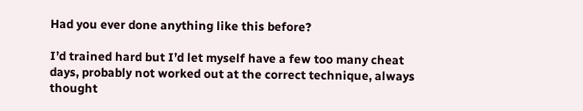Had you ever done anything like this before?

I’d trained hard but I’d let myself have a few too many cheat days, probably not worked out at the correct technique, always thought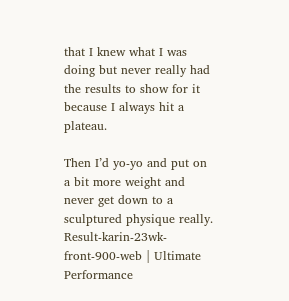that I knew what I was doing but never really had the results to show for it because I always hit a plateau.

Then I’d yo-yo and put on a bit more weight and never get down to a sculptured physique really.  Result-karin-23wk-front-900-web | Ultimate Performance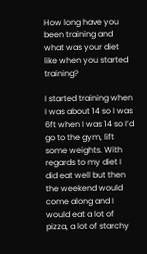How long have you been training and what was your diet like when you started training?

I started training when I was about 14 so I was 6ft when I was 14 so I’d go to the gym, lift some weights. With regards to my diet I did eat well but then the weekend would come along and I would eat a lot of pizza, a lot of starchy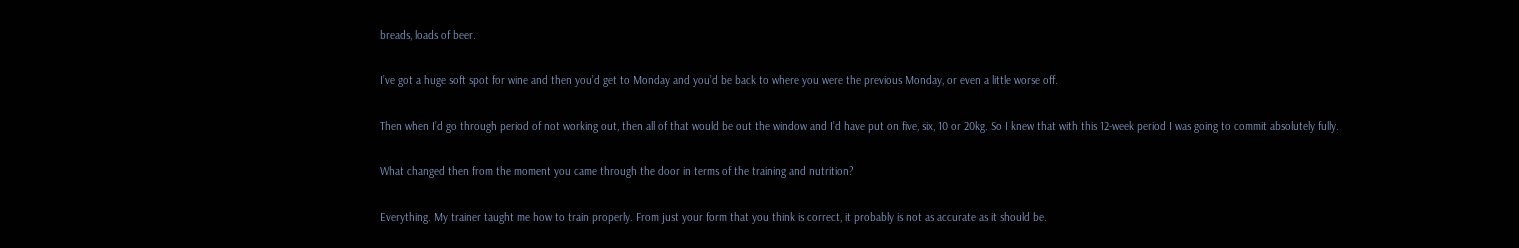breads, loads of beer.

I’ve got a huge soft spot for wine and then you’d get to Monday and you’d be back to where you were the previous Monday, or even a little worse off.

Then when I’d go through period of not working out, then all of that would be out the window and I’d have put on five, six, 10 or 20kg. So I knew that with this 12-week period I was going to commit absolutely fully.

What changed then from the moment you came through the door in terms of the training and nutrition?

Everything. My trainer taught me how to train properly. From just your form that you think is correct, it probably is not as accurate as it should be.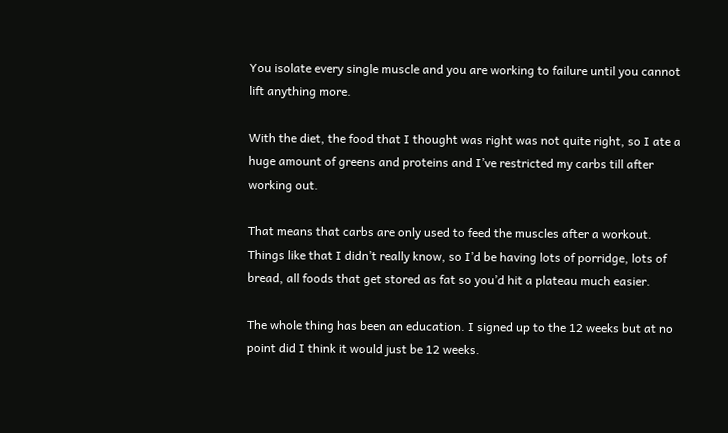You isolate every single muscle and you are working to failure until you cannot lift anything more.

With the diet, the food that I thought was right was not quite right, so I ate a huge amount of greens and proteins and I’ve restricted my carbs till after working out.

That means that carbs are only used to feed the muscles after a workout. Things like that I didn’t really know, so I’d be having lots of porridge, lots of bread, all foods that get stored as fat so you’d hit a plateau much easier.

The whole thing has been an education. I signed up to the 12 weeks but at no point did I think it would just be 12 weeks.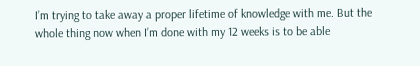I’m trying to take away a proper lifetime of knowledge with me. But the whole thing now when I’m done with my 12 weeks is to be able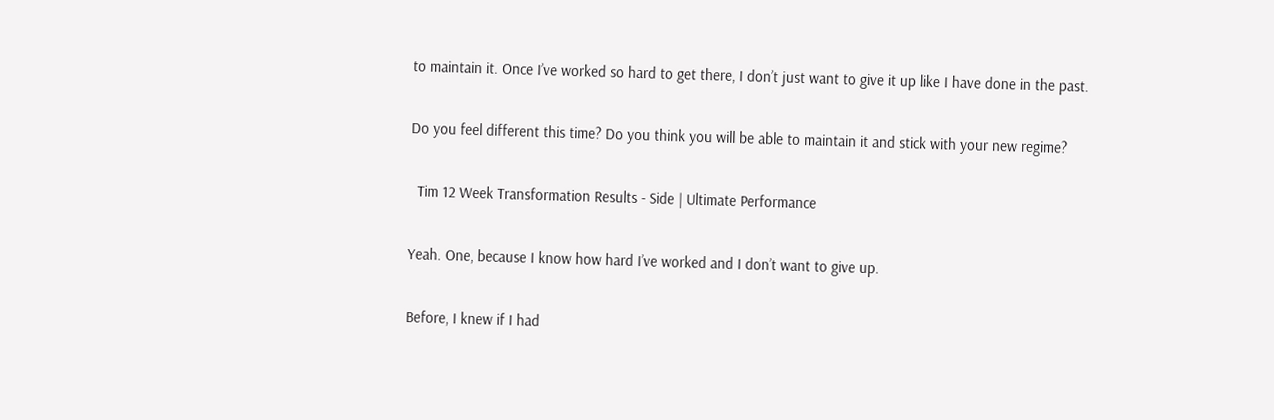to maintain it. Once I’ve worked so hard to get there, I don’t just want to give it up like I have done in the past.

Do you feel different this time? Do you think you will be able to maintain it and stick with your new regime?

  Tim 12 Week Transformation Results - Side | Ultimate Performance

Yeah. One, because I know how hard I’ve worked and I don’t want to give up.

Before, I knew if I had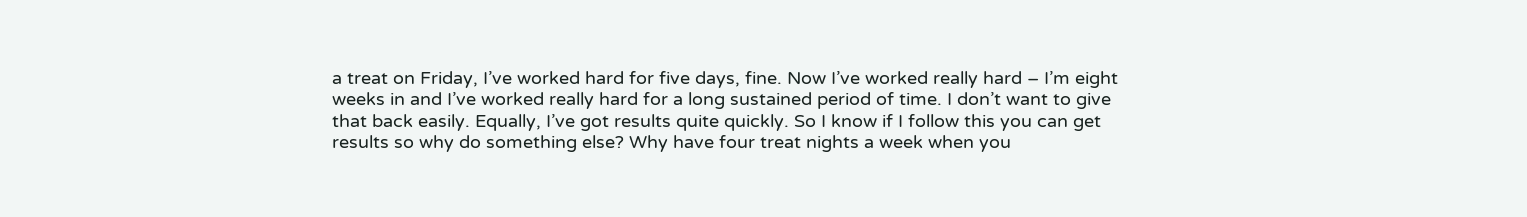a treat on Friday, I’ve worked hard for five days, fine. Now I’ve worked really hard – I’m eight weeks in and I’ve worked really hard for a long sustained period of time. I don’t want to give that back easily. Equally, I’ve got results quite quickly. So I know if I follow this you can get results so why do something else? Why have four treat nights a week when you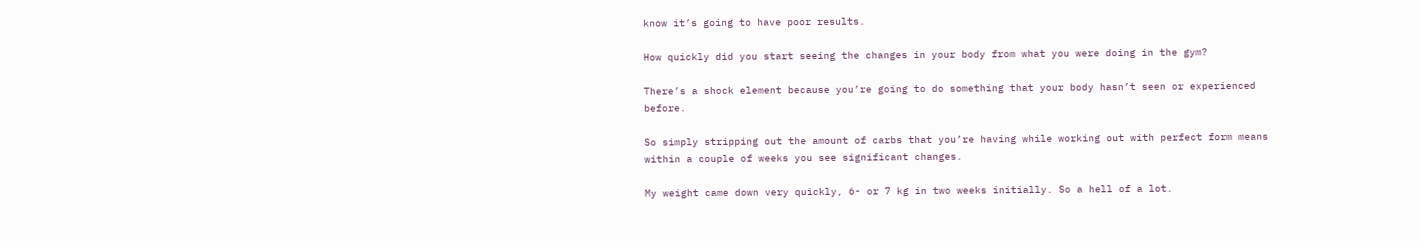know it’s going to have poor results.

How quickly did you start seeing the changes in your body from what you were doing in the gym?

There’s a shock element because you’re going to do something that your body hasn’t seen or experienced before.

So simply stripping out the amount of carbs that you’re having while working out with perfect form means within a couple of weeks you see significant changes.

My weight came down very quickly, 6- or 7 kg in two weeks initially. So a hell of a lot.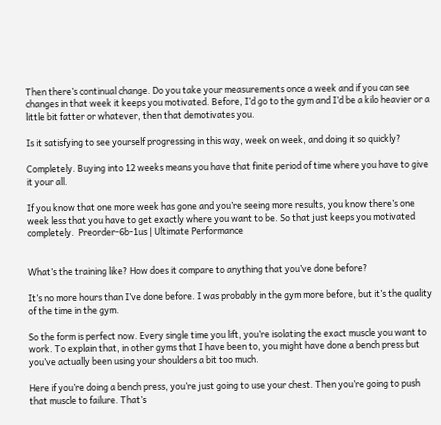Then there’s continual change. Do you take your measurements once a week and if you can see changes in that week it keeps you motivated. Before, I’d go to the gym and I’d be a kilo heavier or a little bit fatter or whatever, then that demotivates you.

Is it satisfying to see yourself progressing in this way, week on week, and doing it so quickly?

Completely. Buying into 12 weeks means you have that finite period of time where you have to give it your all.

If you know that one more week has gone and you’re seeing more results, you know there’s one week less that you have to get exactly where you want to be. So that just keeps you motivated completely.  Preorder-6b-1us | Ultimate Performance


What’s the training like? How does it compare to anything that you’ve done before?

It’s no more hours than I’ve done before. I was probably in the gym more before, but it’s the quality of the time in the gym.

So the form is perfect now. Every single time you lift, you’re isolating the exact muscle you want to work. To explain that, in other gyms that I have been to, you might have done a bench press but you’ve actually been using your shoulders a bit too much.

Here if you’re doing a bench press, you’re just going to use your chest. Then you’re going to push that muscle to failure. That’s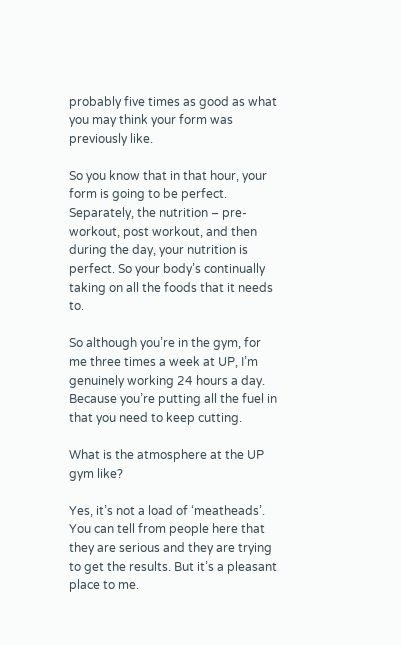probably five times as good as what you may think your form was previously like.

So you know that in that hour, your form is going to be perfect. Separately, the nutrition – pre-workout, post workout, and then during the day, your nutrition is perfect. So your body’s continually taking on all the foods that it needs to.

So although you’re in the gym, for me three times a week at UP, I’m genuinely working 24 hours a day. Because you’re putting all the fuel in that you need to keep cutting.

What is the atmosphere at the UP gym like?

Yes, it’s not a load of ‘meatheads’. You can tell from people here that they are serious and they are trying to get the results. But it’s a pleasant place to me.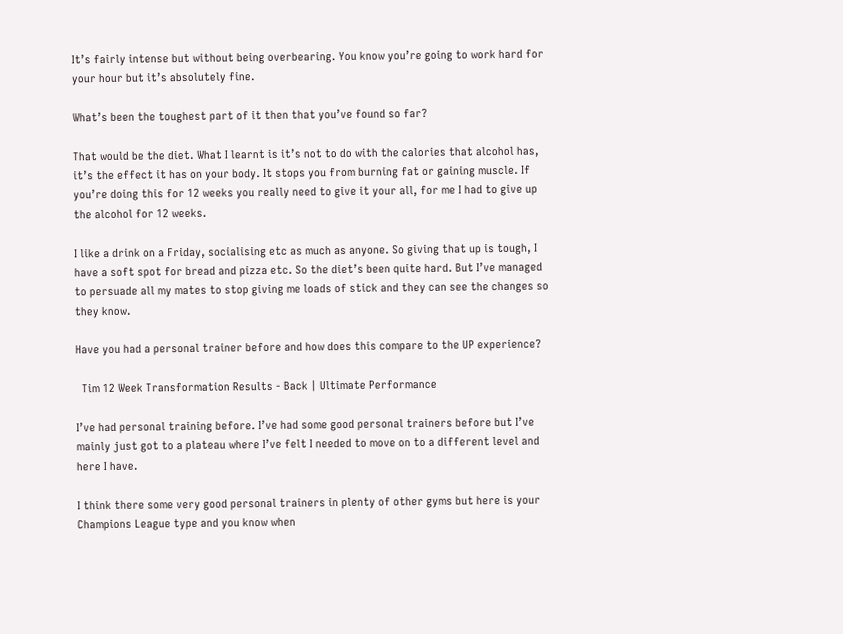It’s fairly intense but without being overbearing. You know you’re going to work hard for your hour but it’s absolutely fine.

What’s been the toughest part of it then that you’ve found so far?

That would be the diet. What I learnt is it’s not to do with the calories that alcohol has, it’s the effect it has on your body. It stops you from burning fat or gaining muscle. If you’re doing this for 12 weeks you really need to give it your all, for me I had to give up the alcohol for 12 weeks.

I like a drink on a Friday, socialising etc as much as anyone. So giving that up is tough, I have a soft spot for bread and pizza etc. So the diet’s been quite hard. But I’ve managed to persuade all my mates to stop giving me loads of stick and they can see the changes so they know.

Have you had a personal trainer before and how does this compare to the UP experience?

  Tim 12 Week Transformation Results - Back | Ultimate Performance

I’ve had personal training before. I’ve had some good personal trainers before but I’ve mainly just got to a plateau where I’ve felt I needed to move on to a different level and here I have.

I think there some very good personal trainers in plenty of other gyms but here is your Champions League type and you know when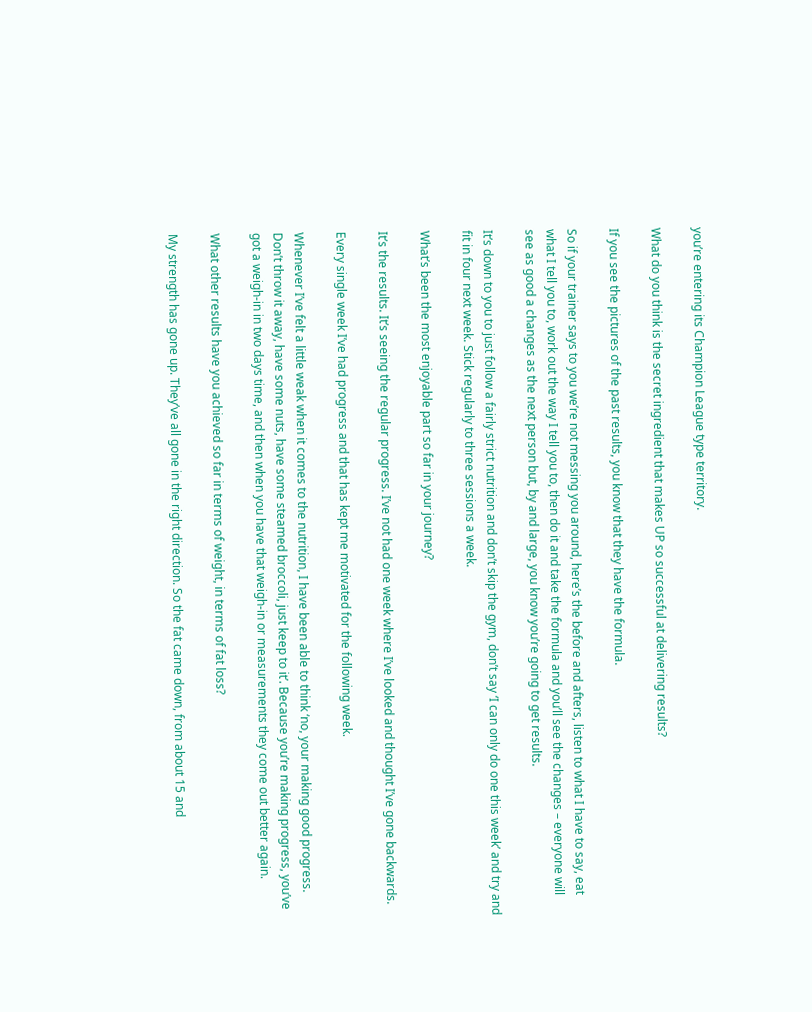you’re entering its Champion League type territory.

What do you think is the secret ingredient that makes UP so successful at delivering results?

If you see the pictures of the past results, you know that they have the formula.

So if your trainer says to you we’re not messing you around, here’s the before and afters, listen to what I have to say, eat what I tell you to, work out the way I tell you to, then do it and take the formula and you’ll see the changes – everyone will see as good a changes as the next person but, by and large, you know you’re going to get results.

It’s down to you to just follow a fairly strict nutrition and don’t skip the gym, don’t say ‘I can only do one this week’ and try and fit in four next week. Stick regularly to three sessions a week.

What’s been the most enjoyable part so far in your journey?

It’s the results. It’s seeing the regular progress. I’ve not had one week where I’ve looked and thought I’ve gone backwards.

Every single week I’ve had progress and that has kept me motivated for the following week.

Whenever I’ve felt a little weak when it comes to the nutrition, I have been able to think ‘no, your making good progress. Don’t throw it away, have some nuts, have some steamed broccoli, just keep to it’. Because you’re making progress, you’ve got a weigh-in in two days time, and then when you have that weigh-in or measurements they come out better again.

What other results have you achieved so far in terms of weight, in terms of fat loss?

My strength has gone up. They’ve all gone in the right direction. So the fat came down, from about 15 and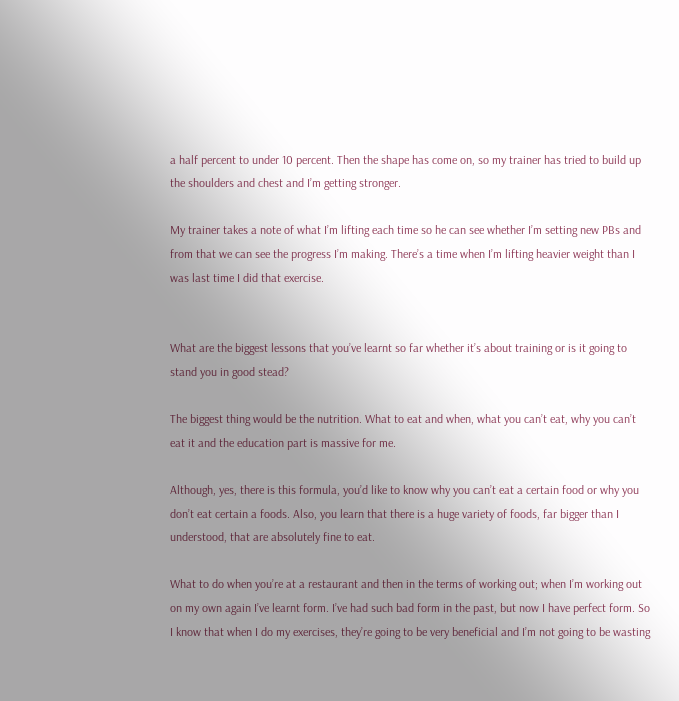a half percent to under 10 percent. Then the shape has come on, so my trainer has tried to build up the shoulders and chest and I’m getting stronger.

My trainer takes a note of what I’m lifting each time so he can see whether I’m setting new PBs and from that we can see the progress I’m making. There’s a time when I’m lifting heavier weight than I was last time I did that exercise.


What are the biggest lessons that you’ve learnt so far whether it’s about training or is it going to stand you in good stead?

The biggest thing would be the nutrition. What to eat and when, what you can’t eat, why you can’t eat it and the education part is massive for me.

Although, yes, there is this formula, you’d like to know why you can’t eat a certain food or why you don’t eat certain a foods. Also, you learn that there is a huge variety of foods, far bigger than I understood, that are absolutely fine to eat.

What to do when you’re at a restaurant and then in the terms of working out; when I’m working out on my own again I’ve learnt form. I’ve had such bad form in the past, but now I have perfect form. So I know that when I do my exercises, they’re going to be very beneficial and I’m not going to be wasting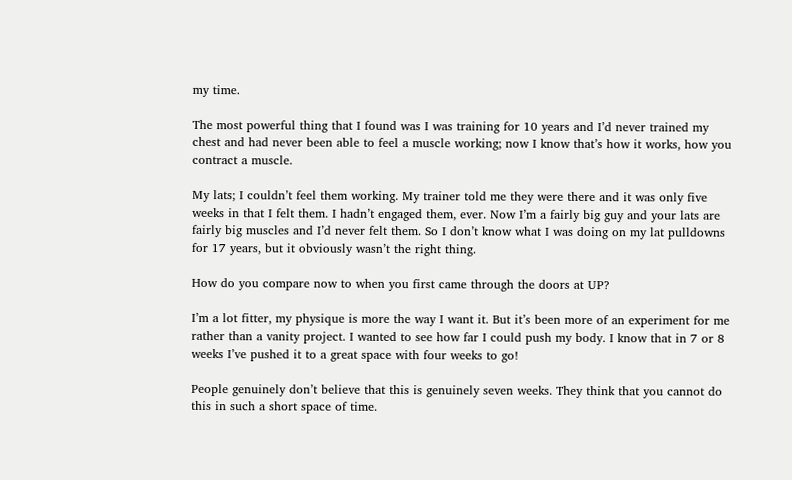my time.

The most powerful thing that I found was I was training for 10 years and I’d never trained my chest and had never been able to feel a muscle working; now I know that’s how it works, how you contract a muscle.

My lats; I couldn’t feel them working. My trainer told me they were there and it was only five weeks in that I felt them. I hadn’t engaged them, ever. Now I’m a fairly big guy and your lats are fairly big muscles and I’d never felt them. So I don’t know what I was doing on my lat pulldowns for 17 years, but it obviously wasn’t the right thing.

How do you compare now to when you first came through the doors at UP?

I’m a lot fitter, my physique is more the way I want it. But it’s been more of an experiment for me rather than a vanity project. I wanted to see how far I could push my body. I know that in 7 or 8 weeks I’ve pushed it to a great space with four weeks to go!

People genuinely don’t believe that this is genuinely seven weeks. They think that you cannot do this in such a short space of time.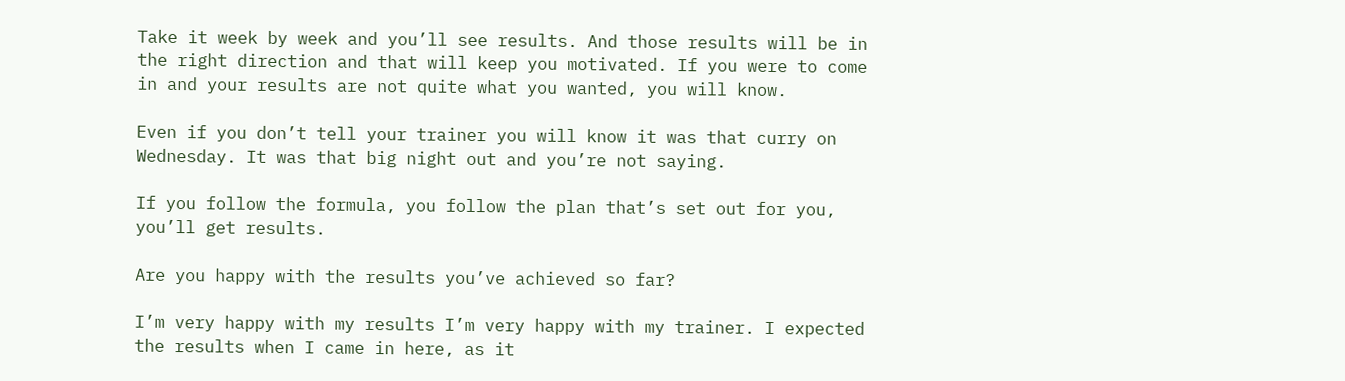Take it week by week and you’ll see results. And those results will be in the right direction and that will keep you motivated. If you were to come in and your results are not quite what you wanted, you will know.

Even if you don’t tell your trainer you will know it was that curry on Wednesday. It was that big night out and you’re not saying.

If you follow the formula, you follow the plan that’s set out for you, you’ll get results.

Are you happy with the results you’ve achieved so far?

I’m very happy with my results I’m very happy with my trainer. I expected the results when I came in here, as it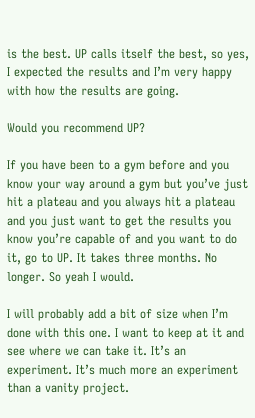is the best. UP calls itself the best, so yes, I expected the results and I’m very happy with how the results are going.

Would you recommend UP?

If you have been to a gym before and you know your way around a gym but you’ve just hit a plateau and you always hit a plateau and you just want to get the results you know you’re capable of and you want to do it, go to UP. It takes three months. No longer. So yeah I would.

I will probably add a bit of size when I’m done with this one. I want to keep at it and see where we can take it. It’s an experiment. It’s much more an experiment than a vanity project.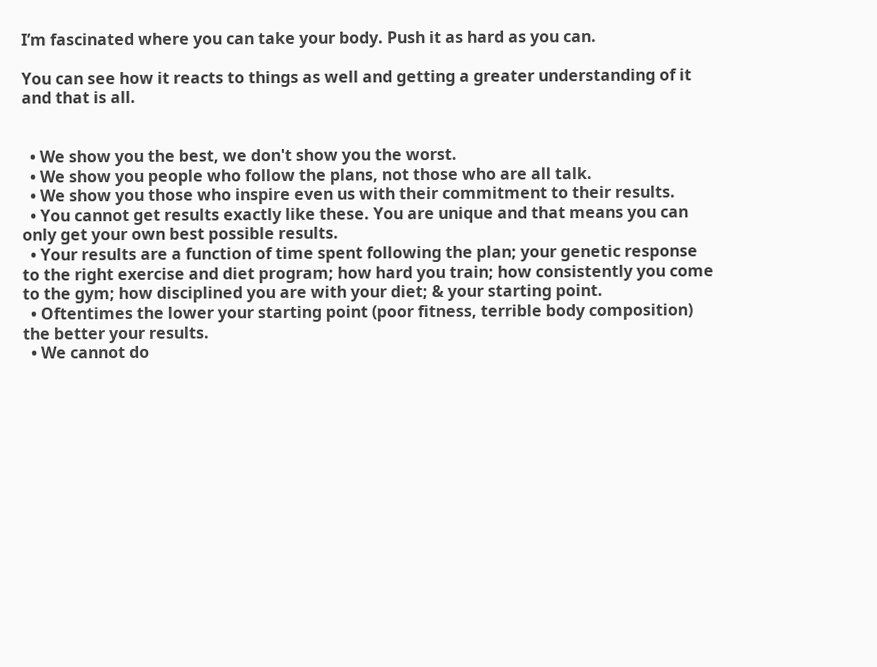I’m fascinated where you can take your body. Push it as hard as you can.

You can see how it reacts to things as well and getting a greater understanding of it and that is all.


  • We show you the best, we don't show you the worst.
  • We show you people who follow the plans, not those who are all talk.
  • We show you those who inspire even us with their commitment to their results.
  • You cannot get results exactly like these. You are unique and that means you can only get your own best possible results.
  • Your results are a function of time spent following the plan; your genetic response to the right exercise and diet program; how hard you train; how consistently you come to the gym; how disciplined you are with your diet; & your starting point.
  • Oftentimes the lower your starting point (poor fitness, terrible body composition) the better your results.
  • We cannot do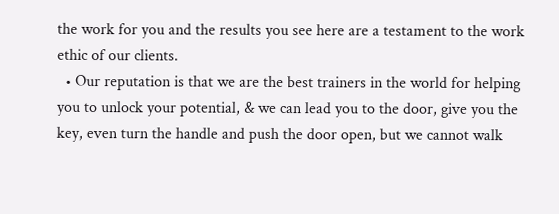the work for you and the results you see here are a testament to the work ethic of our clients.
  • Our reputation is that we are the best trainers in the world for helping you to unlock your potential, & we can lead you to the door, give you the key, even turn the handle and push the door open, but we cannot walk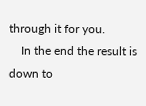through it for you.
    In the end the result is down to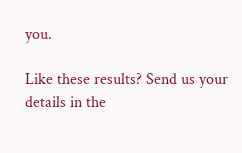you.

Like these results? Send us your details in the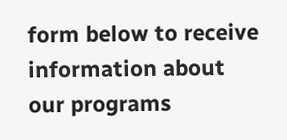form below to receive information about our programs